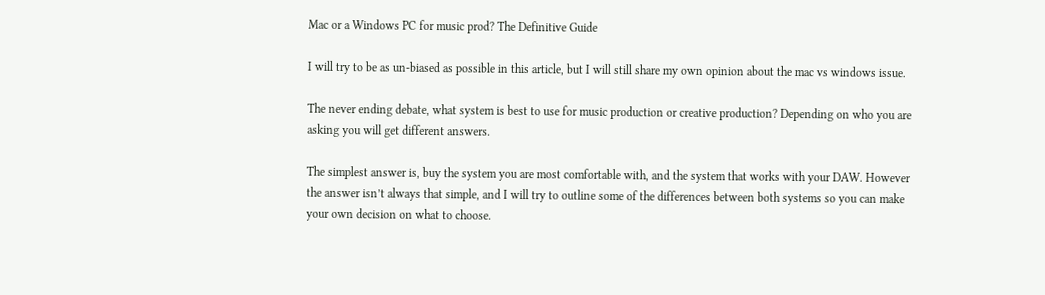Mac or a Windows PC for music prod? The Definitive Guide

I will try to be as un-biased as possible in this article, but I will still share my own opinion about the mac vs windows issue.

The never ending debate, what system is best to use for music production or creative production? Depending on who you are asking you will get different answers.

The simplest answer is, buy the system you are most comfortable with, and the system that works with your DAW. However the answer isn’t always that simple, and I will try to outline some of the differences between both systems so you can make your own decision on what to choose.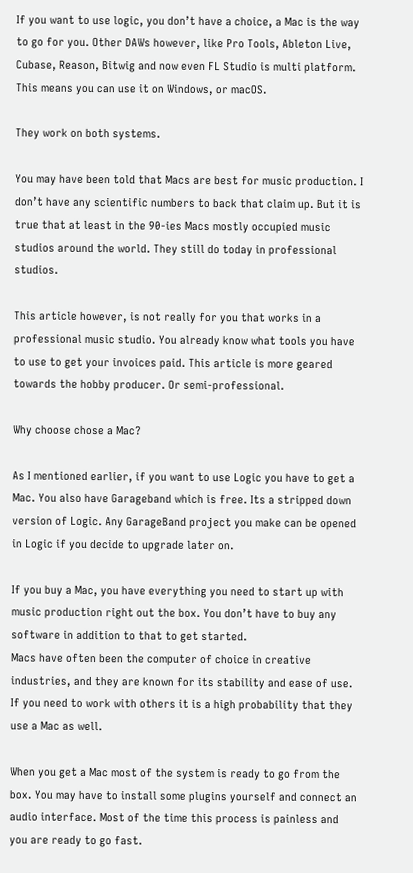If you want to use logic, you don’t have a choice, a Mac is the way to go for you. Other DAWs however, like Pro Tools, Ableton Live, Cubase, Reason, Bitwig and now even FL Studio is multi platform. This means you can use it on Windows, or macOS.

They work on both systems.

You may have been told that Macs are best for music production. I don’t have any scientific numbers to back that claim up. But it is true that at least in the 90-ies Macs mostly occupied music studios around the world. They still do today in professional studios.

This article however, is not really for you that works in a professional music studio. You already know what tools you have to use to get your invoices paid. This article is more geared towards the hobby producer. Or semi-professional.

Why choose chose a Mac?

As I mentioned earlier, if you want to use Logic you have to get a Mac. You also have Garageband which is free. Its a stripped down version of Logic. Any GarageBand project you make can be opened in Logic if you decide to upgrade later on.

If you buy a Mac, you have everything you need to start up with music production right out the box. You don’t have to buy any software in addition to that to get started.
Macs have often been the computer of choice in creative industries, and they are known for its stability and ease of use. If you need to work with others it is a high probability that they use a Mac as well.

When you get a Mac most of the system is ready to go from the box. You may have to install some plugins yourself and connect an audio interface. Most of the time this process is painless and you are ready to go fast.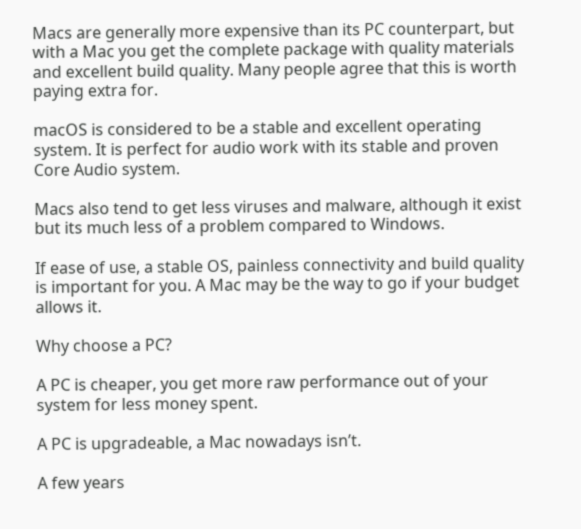Macs are generally more expensive than its PC counterpart, but with a Mac you get the complete package with quality materials and excellent build quality. Many people agree that this is worth paying extra for.

macOS is considered to be a stable and excellent operating system. It is perfect for audio work with its stable and proven Core Audio system.

Macs also tend to get less viruses and malware, although it exist but its much less of a problem compared to Windows.

If ease of use, a stable OS, painless connectivity and build quality is important for you. A Mac may be the way to go if your budget allows it.

Why choose a PC?

A PC is cheaper, you get more raw performance out of your system for less money spent.

A PC is upgradeable, a Mac nowadays isn’t.

A few years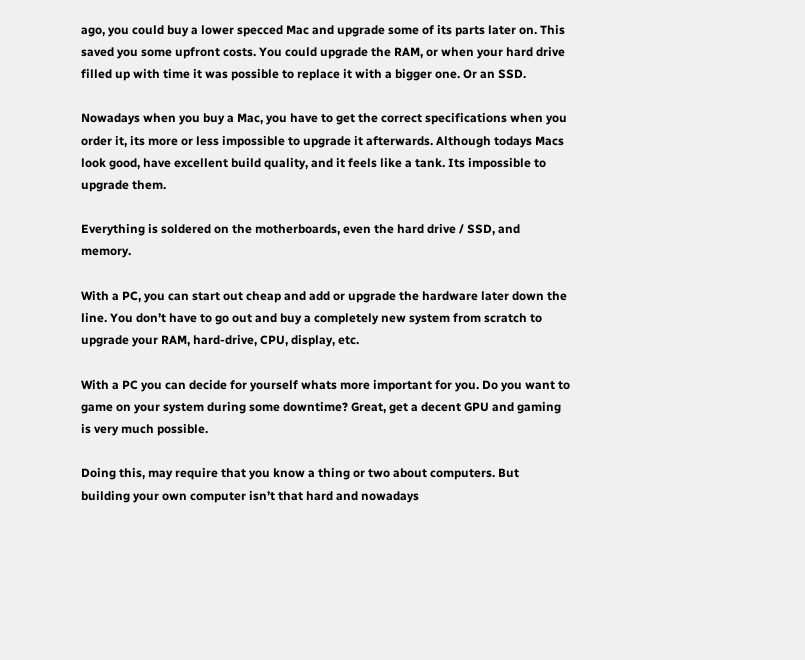ago, you could buy a lower specced Mac and upgrade some of its parts later on. This saved you some upfront costs. You could upgrade the RAM, or when your hard drive filled up with time it was possible to replace it with a bigger one. Or an SSD.

Nowadays when you buy a Mac, you have to get the correct specifications when you order it, its more or less impossible to upgrade it afterwards. Although todays Macs look good, have excellent build quality, and it feels like a tank. Its impossible to upgrade them.

Everything is soldered on the motherboards, even the hard drive / SSD, and memory.

With a PC, you can start out cheap and add or upgrade the hardware later down the line. You don’t have to go out and buy a completely new system from scratch to upgrade your RAM, hard-drive, CPU, display, etc.

With a PC you can decide for yourself whats more important for you. Do you want to game on your system during some downtime? Great, get a decent GPU and gaming is very much possible.

Doing this, may require that you know a thing or two about computers. But building your own computer isn’t that hard and nowadays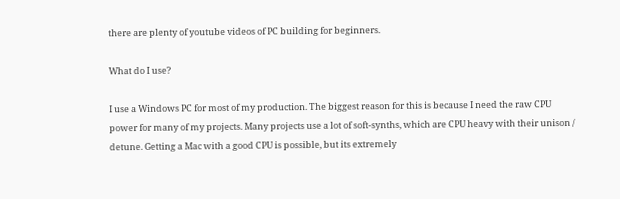there are plenty of youtube videos of PC building for beginners.

What do I use?

I use a Windows PC for most of my production. The biggest reason for this is because I need the raw CPU power for many of my projects. Many projects use a lot of soft-synths, which are CPU heavy with their unison / detune. Getting a Mac with a good CPU is possible, but its extremely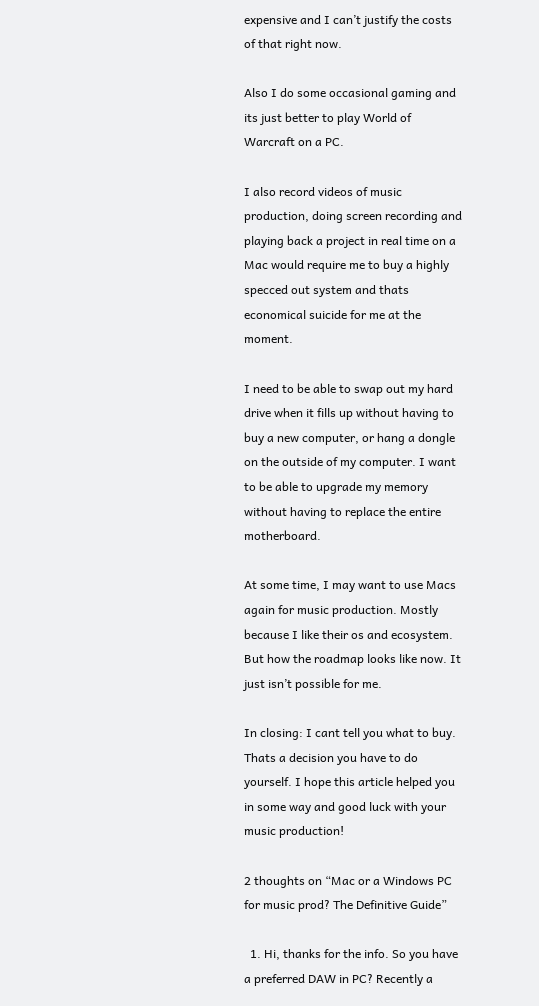expensive and I can’t justify the costs of that right now.

Also I do some occasional gaming and its just better to play World of Warcraft on a PC.

I also record videos of music production, doing screen recording and playing back a project in real time on a Mac would require me to buy a highly specced out system and thats economical suicide for me at the moment.

I need to be able to swap out my hard drive when it fills up without having to buy a new computer, or hang a dongle on the outside of my computer. I want to be able to upgrade my memory without having to replace the entire motherboard.

At some time, I may want to use Macs again for music production. Mostly because I like their os and ecosystem. But how the roadmap looks like now. It just isn’t possible for me.

In closing: I cant tell you what to buy. Thats a decision you have to do yourself. I hope this article helped you in some way and good luck with your music production!

2 thoughts on “Mac or a Windows PC for music prod? The Definitive Guide”

  1. Hi, thanks for the info. So you have a preferred DAW in PC? Recently a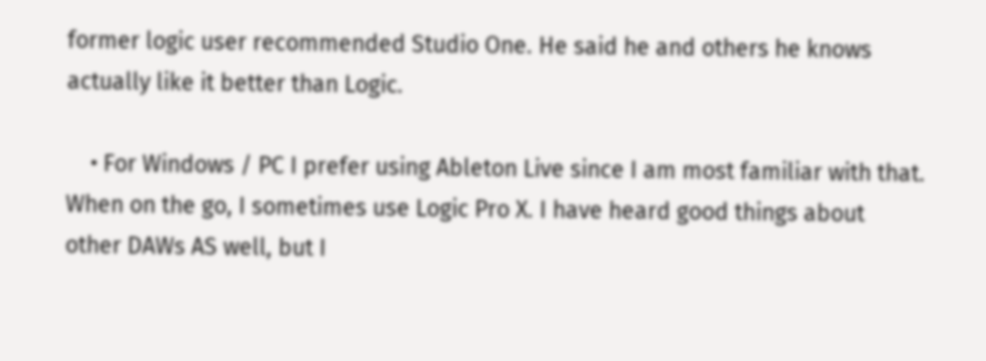former logic user recommended Studio One. He said he and others he knows actually like it better than Logic.

    • For Windows / PC I prefer using Ableton Live since I am most familiar with that. When on the go, I sometimes use Logic Pro X. I have heard good things about other DAWs AS well, but I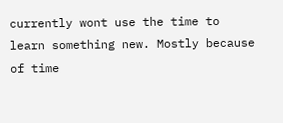currently wont use the time to learn something new. Mostly because of time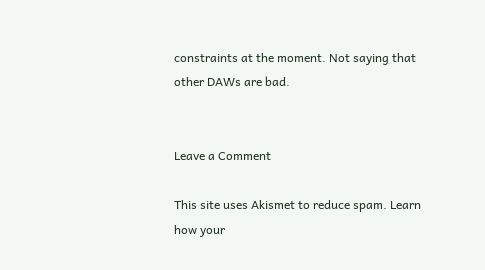constraints at the moment. Not saying that other DAWs are bad.


Leave a Comment

This site uses Akismet to reduce spam. Learn how your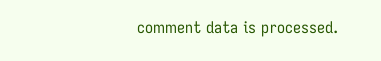comment data is processed.